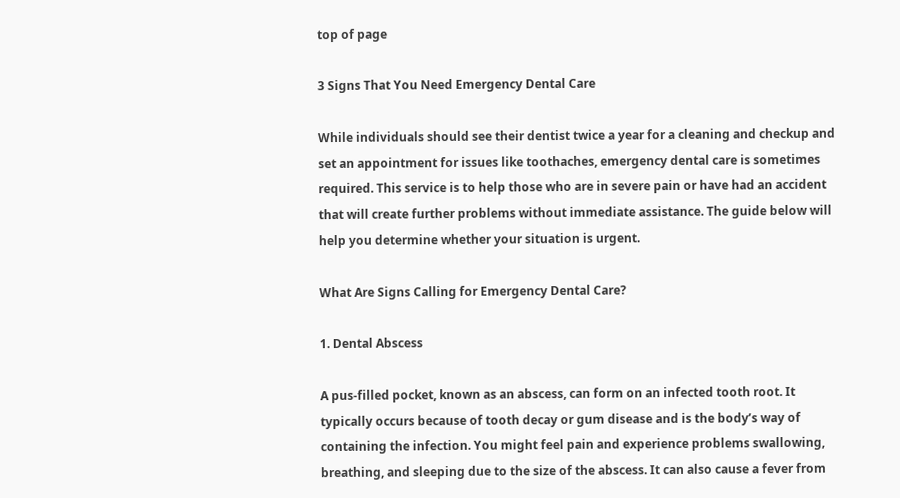top of page

3 Signs That You Need Emergency Dental Care

While individuals should see their dentist twice a year for a cleaning and checkup and set an appointment for issues like toothaches, emergency dental care is sometimes required. This service is to help those who are in severe pain or have had an accident that will create further problems without immediate assistance. The guide below will help you determine whether your situation is urgent.

What Are Signs Calling for Emergency Dental Care?

1. Dental Abscess

A pus-filled pocket, known as an abscess, can form on an infected tooth root. It typically occurs because of tooth decay or gum disease and is the body’s way of containing the infection. You might feel pain and experience problems swallowing, breathing, and sleeping due to the size of the abscess. It can also cause a fever from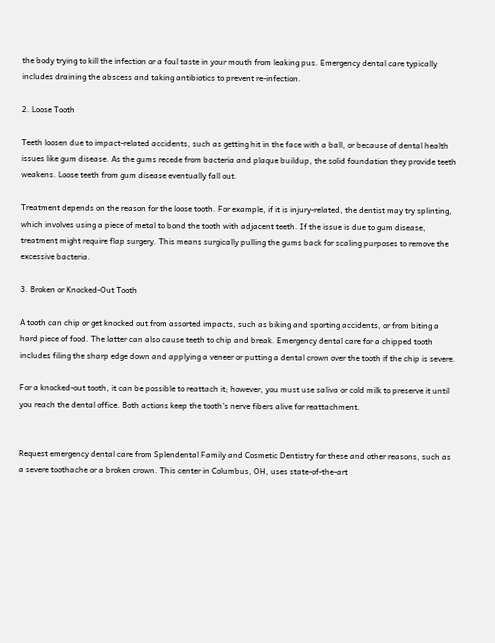the body trying to kill the infection or a foul taste in your mouth from leaking pus. Emergency dental care typically includes draining the abscess and taking antibiotics to prevent re-infection.

2. Loose Tooth

Teeth loosen due to impact-related accidents, such as getting hit in the face with a ball, or because of dental health issues like gum disease. As the gums recede from bacteria and plaque buildup, the solid foundation they provide teeth weakens. Loose teeth from gum disease eventually fall out.

Treatment depends on the reason for the loose tooth. For example, if it is injury-related, the dentist may try splinting, which involves using a piece of metal to bond the tooth with adjacent teeth. If the issue is due to gum disease, treatment might require flap surgery. This means surgically pulling the gums back for scaling purposes to remove the excessive bacteria.

3. Broken or Knocked-Out Tooth

A tooth can chip or get knocked out from assorted impacts, such as biking and sporting accidents, or from biting a hard piece of food. The latter can also cause teeth to chip and break. Emergency dental care for a chipped tooth includes filing the sharp edge down and applying a veneer or putting a dental crown over the tooth if the chip is severe.

For a knocked-out tooth, it can be possible to reattach it; however, you must use saliva or cold milk to preserve it until you reach the dental office. Both actions keep the tooth’s nerve fibers alive for reattachment.


Request emergency dental care from Splendental Family and Cosmetic Dentistry for these and other reasons, such as a severe toothache or a broken crown. This center in Columbus, OH, uses state-of-the-art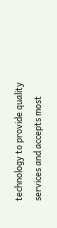technology to provide quality services and accepts most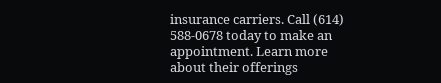insurance carriers. Call (614) 588-0678 today to make an appointment. Learn more about their offerings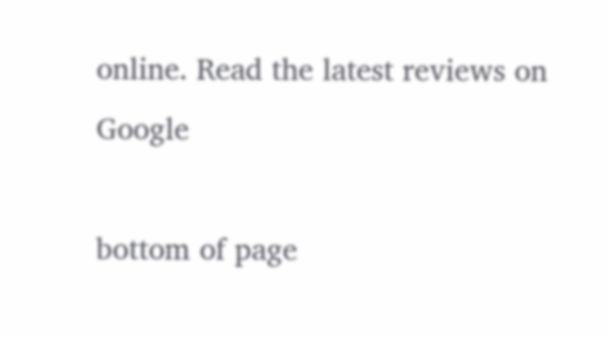online. Read the latest reviews on Google

bottom of page